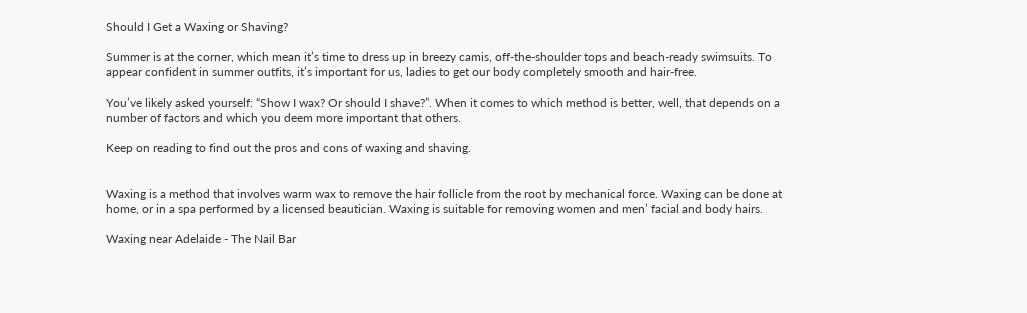Should I Get a Waxing or Shaving?

Summer is at the corner, which mean it’s time to dress up in breezy camis, off-the-shoulder tops and beach-ready swimsuits. To appear confident in summer outfits, it’s important for us, ladies to get our body completely smooth and hair-free.

You’ve likely asked yourself: “Show I wax? Or should I shave?”. When it comes to which method is better, well, that depends on a number of factors and which you deem more important that others.

Keep on reading to find out the pros and cons of waxing and shaving.


Waxing is a method that involves warm wax to remove the hair follicle from the root by mechanical force. Waxing can be done at home, or in a spa performed by a licensed beautician. Waxing is suitable for removing women and men’ facial and body hairs.

Waxing near Adelaide - The Nail Bar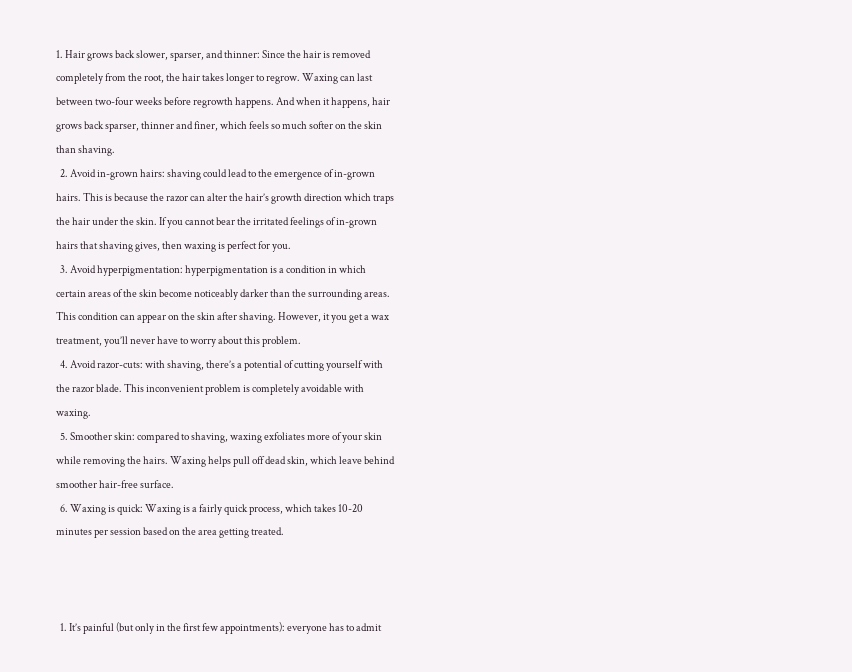1. Hair grows back slower, sparser, and thinner: Since the hair is removed completely from the root, the hair takes longer to regrow. Waxing can last between two-four weeks before regrowth happens. And when it happens, hair grows back sparser, thinner and finer, which feels so much softer on the skin than shaving.
  2. Avoid in-grown hairs: shaving could lead to the emergence of in-grown hairs. This is because the razor can alter the hair’s growth direction which traps the hair under the skin. If you cannot bear the irritated feelings of in-grown hairs that shaving gives, then waxing is perfect for you.
  3. Avoid hyperpigmentation: hyperpigmentation is a condition in which certain areas of the skin become noticeably darker than the surrounding areas. This condition can appear on the skin after shaving. However, it you get a wax treatment, you’ll never have to worry about this problem.
  4. Avoid razor-cuts: with shaving, there’s a potential of cutting yourself with the razor blade. This inconvenient problem is completely avoidable with waxing.
  5. Smoother skin: compared to shaving, waxing exfoliates more of your skin while removing the hairs. Waxing helps pull off dead skin, which leave behind smoother hair-free surface.
  6. Waxing is quick: Waxing is a fairly quick process, which takes 10-20 minutes per session based on the area getting treated.



  1. It’s painful (but only in the first few appointments): everyone has to admit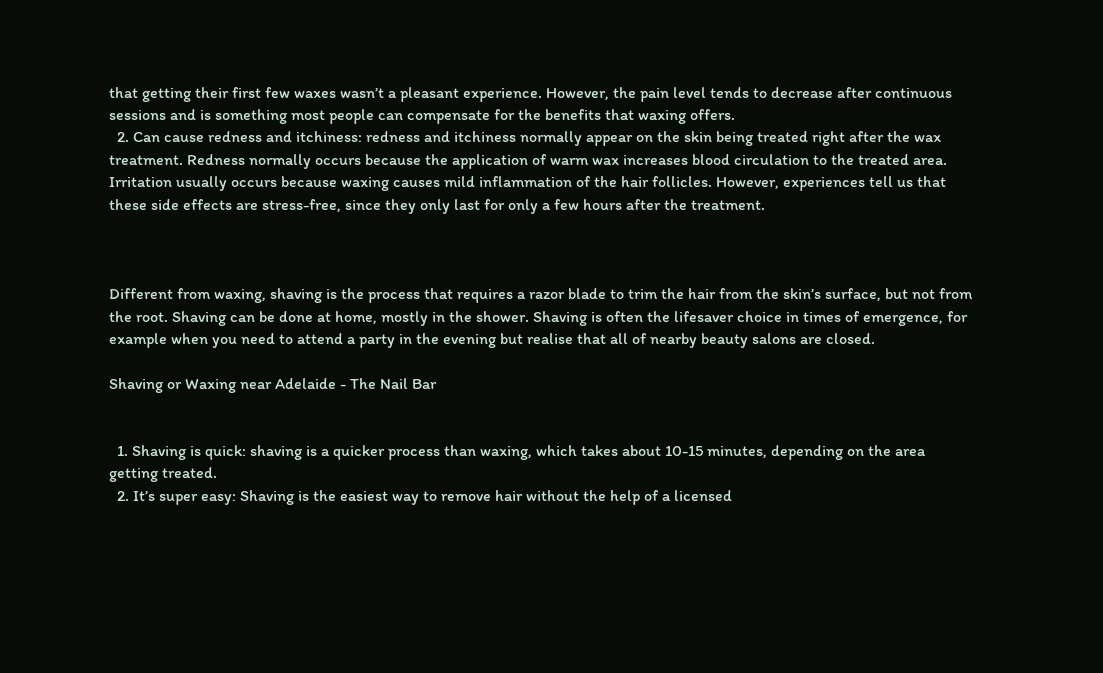that getting their first few waxes wasn’t a pleasant experience. However, the pain level tends to decrease after continuous sessions and is something most people can compensate for the benefits that waxing offers.
  2. Can cause redness and itchiness: redness and itchiness normally appear on the skin being treated right after the wax treatment. Redness normally occurs because the application of warm wax increases blood circulation to the treated area. Irritation usually occurs because waxing causes mild inflammation of the hair follicles. However, experiences tell us that these side effects are stress-free, since they only last for only a few hours after the treatment.



Different from waxing, shaving is the process that requires a razor blade to trim the hair from the skin’s surface, but not from the root. Shaving can be done at home, mostly in the shower. Shaving is often the lifesaver choice in times of emergence, for example when you need to attend a party in the evening but realise that all of nearby beauty salons are closed.

Shaving or Waxing near Adelaide - The Nail Bar


  1. Shaving is quick: shaving is a quicker process than waxing, which takes about 10-15 minutes, depending on the area getting treated.
  2. It’s super easy: Shaving is the easiest way to remove hair without the help of a licensed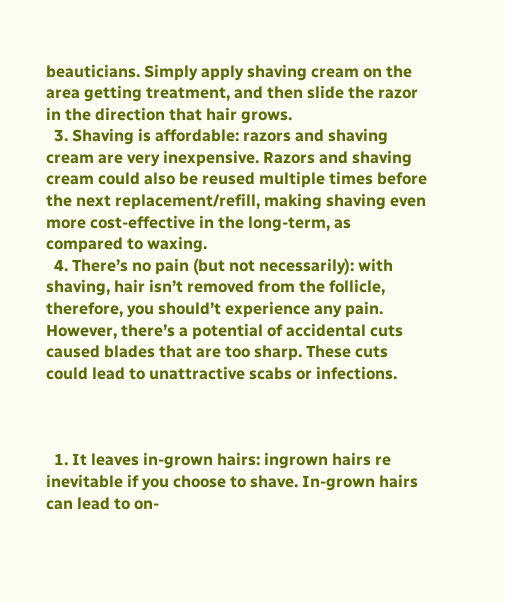beauticians. Simply apply shaving cream on the area getting treatment, and then slide the razor in the direction that hair grows.
  3. Shaving is affordable: razors and shaving cream are very inexpensive. Razors and shaving cream could also be reused multiple times before the next replacement/refill, making shaving even more cost-effective in the long-term, as compared to waxing.
  4. There’s no pain (but not necessarily): with shaving, hair isn’t removed from the follicle, therefore, you should’t experience any pain. However, there’s a potential of accidental cuts caused blades that are too sharp. These cuts could lead to unattractive scabs or infections.



  1. It leaves in-grown hairs: ingrown hairs re inevitable if you choose to shave. In-grown hairs can lead to on-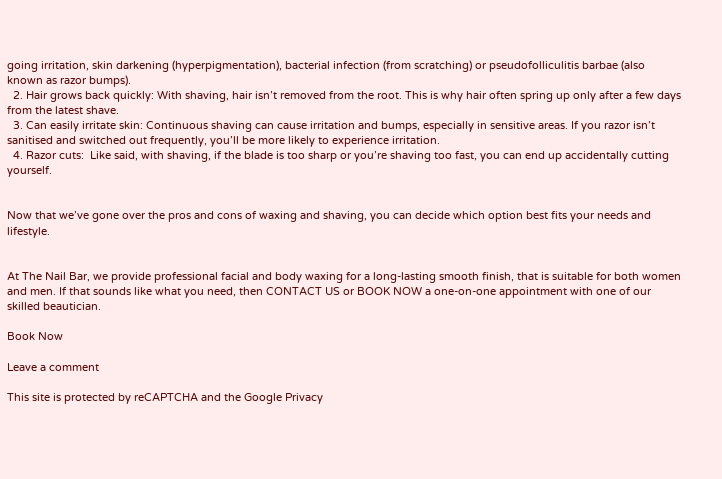going irritation, skin darkening (hyperpigmentation), bacterial infection (from scratching) or pseudofolliculitis barbae (also known as razor bumps).
  2. Hair grows back quickly: With shaving, hair isn’t removed from the root. This is why hair often spring up only after a few days from the latest shave.
  3. Can easily irritate skin: Continuous shaving can cause irritation and bumps, especially in sensitive areas. If you razor isn’t sanitised and switched out frequently, you’ll be more likely to experience irritation.
  4. Razor cuts:  Like said, with shaving, if the blade is too sharp or you’re shaving too fast, you can end up accidentally cutting yourself.


Now that we’ve gone over the pros and cons of waxing and shaving, you can decide which option best fits your needs and lifestyle.


At The Nail Bar, we provide professional facial and body waxing for a long-lasting smooth finish, that is suitable for both women and men. If that sounds like what you need, then CONTACT US or BOOK NOW a one-on-one appointment with one of our skilled beautician.

Book Now

Leave a comment

This site is protected by reCAPTCHA and the Google Privacy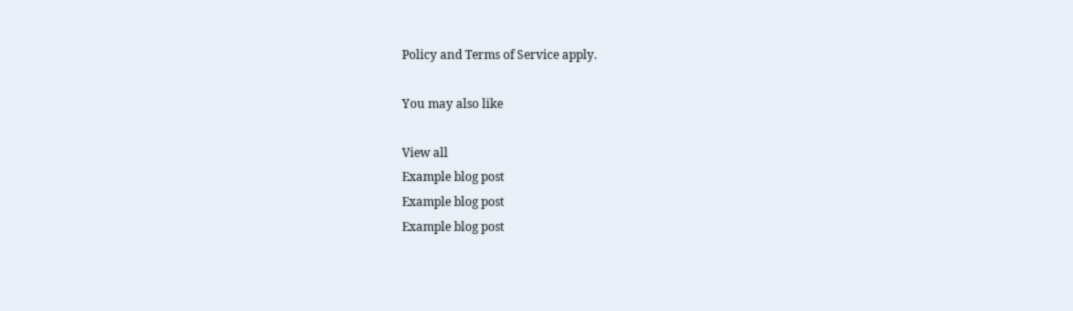Policy and Terms of Service apply.

You may also like

View all
Example blog post
Example blog post
Example blog post